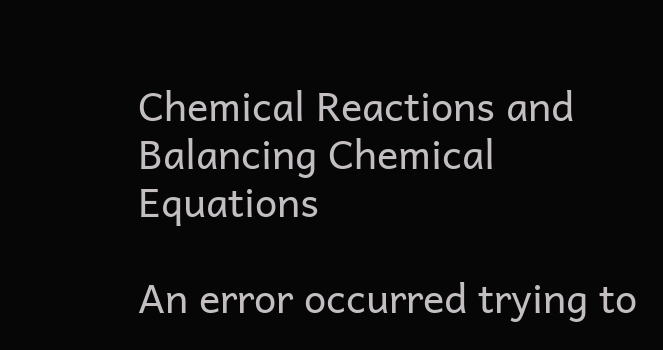Chemical Reactions and Balancing Chemical Equations

An error occurred trying to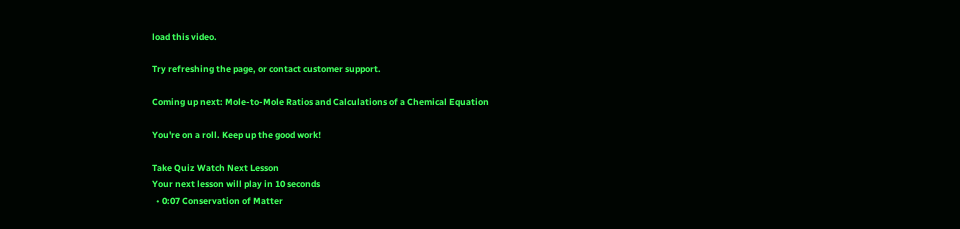load this video.

Try refreshing the page, or contact customer support.

Coming up next: Mole-to-Mole Ratios and Calculations of a Chemical Equation

You're on a roll. Keep up the good work!

Take Quiz Watch Next Lesson
Your next lesson will play in 10 seconds
  • 0:07 Conservation of Matter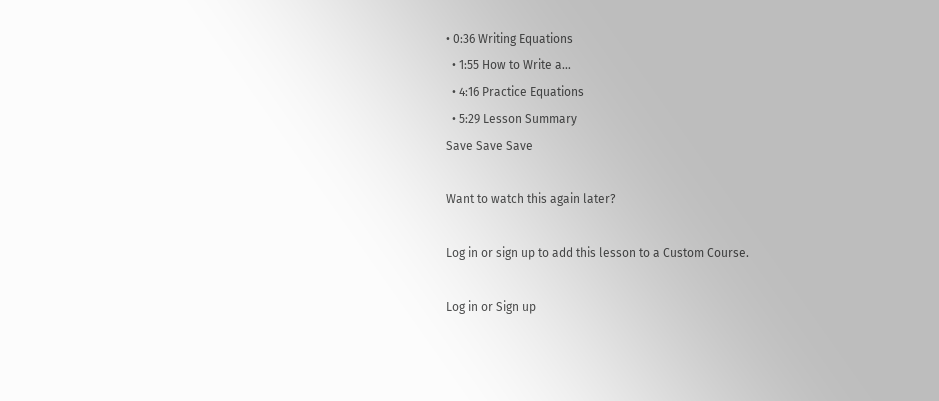• 0:36 Writing Equations
  • 1:55 How to Write a…
  • 4:16 Practice Equations
  • 5:29 Lesson Summary
Save Save Save

Want to watch this again later?

Log in or sign up to add this lesson to a Custom Course.

Log in or Sign up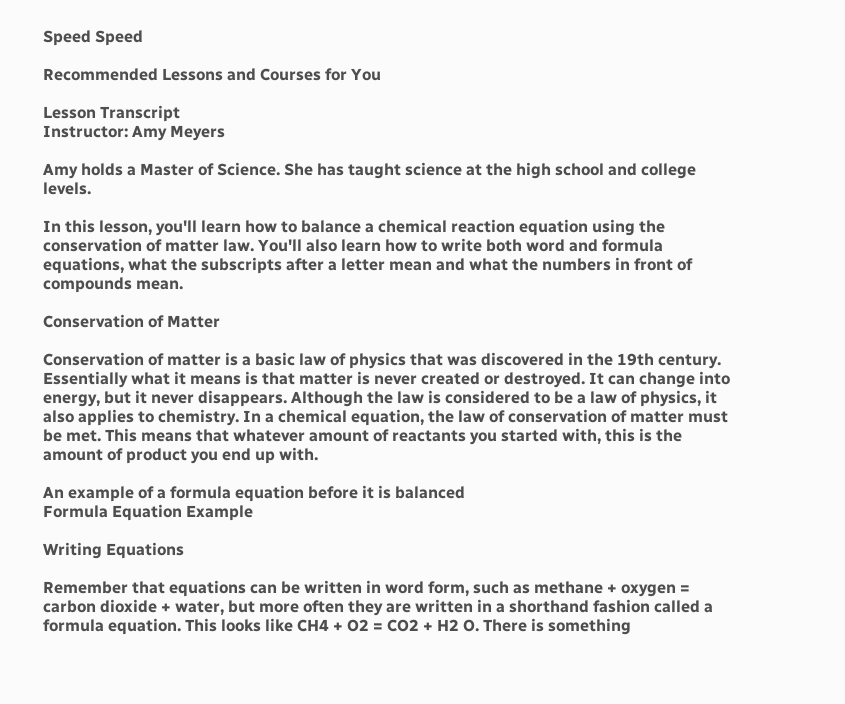Speed Speed

Recommended Lessons and Courses for You

Lesson Transcript
Instructor: Amy Meyers

Amy holds a Master of Science. She has taught science at the high school and college levels.

In this lesson, you'll learn how to balance a chemical reaction equation using the conservation of matter law. You'll also learn how to write both word and formula equations, what the subscripts after a letter mean and what the numbers in front of compounds mean.

Conservation of Matter

Conservation of matter is a basic law of physics that was discovered in the 19th century. Essentially what it means is that matter is never created or destroyed. It can change into energy, but it never disappears. Although the law is considered to be a law of physics, it also applies to chemistry. In a chemical equation, the law of conservation of matter must be met. This means that whatever amount of reactants you started with, this is the amount of product you end up with.

An example of a formula equation before it is balanced
Formula Equation Example

Writing Equations

Remember that equations can be written in word form, such as methane + oxygen = carbon dioxide + water, but more often they are written in a shorthand fashion called a formula equation. This looks like CH4 + O2 = CO2 + H2 O. There is something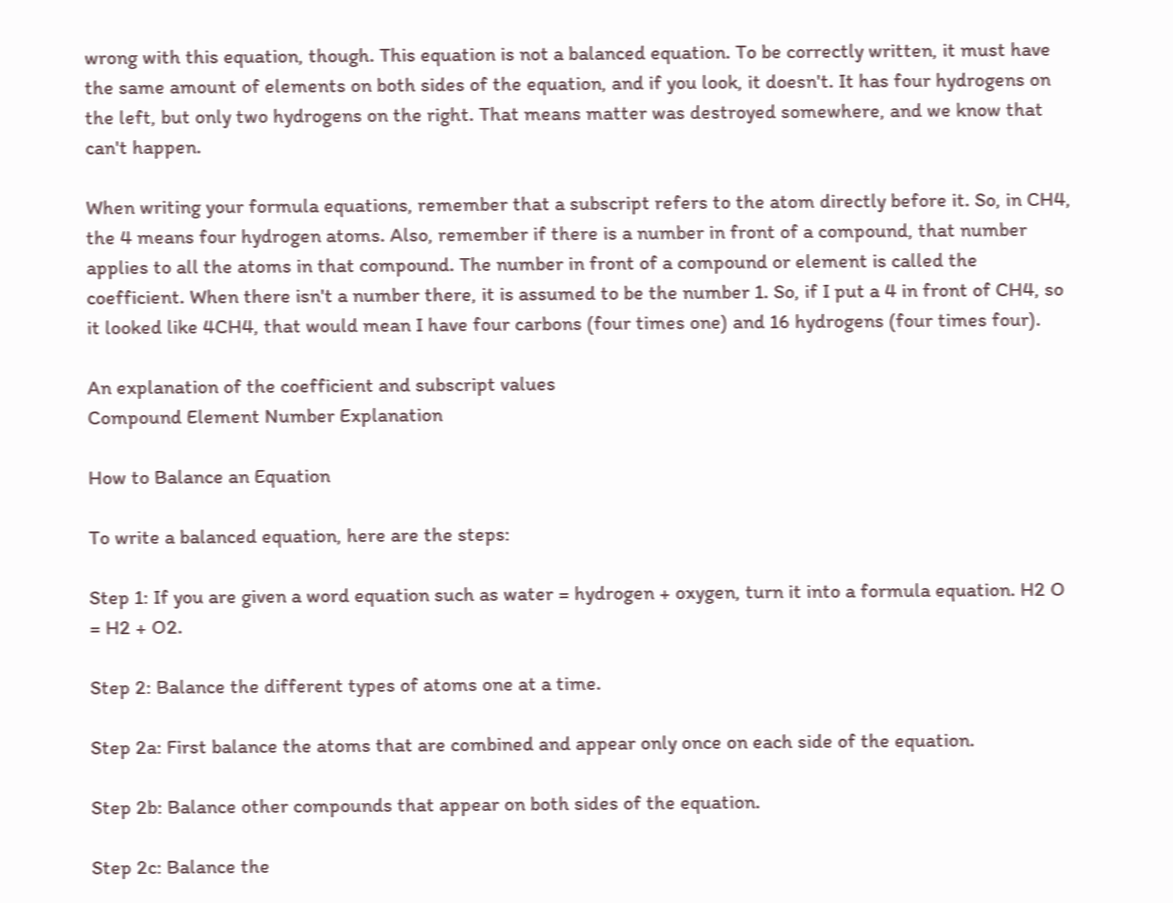wrong with this equation, though. This equation is not a balanced equation. To be correctly written, it must have the same amount of elements on both sides of the equation, and if you look, it doesn't. It has four hydrogens on the left, but only two hydrogens on the right. That means matter was destroyed somewhere, and we know that can't happen.

When writing your formula equations, remember that a subscript refers to the atom directly before it. So, in CH4, the 4 means four hydrogen atoms. Also, remember if there is a number in front of a compound, that number applies to all the atoms in that compound. The number in front of a compound or element is called the coefficient. When there isn't a number there, it is assumed to be the number 1. So, if I put a 4 in front of CH4, so it looked like 4CH4, that would mean I have four carbons (four times one) and 16 hydrogens (four times four).

An explanation of the coefficient and subscript values
Compound Element Number Explanation

How to Balance an Equation

To write a balanced equation, here are the steps:

Step 1: If you are given a word equation such as water = hydrogen + oxygen, turn it into a formula equation. H2 O = H2 + O2.

Step 2: Balance the different types of atoms one at a time.

Step 2a: First balance the atoms that are combined and appear only once on each side of the equation.

Step 2b: Balance other compounds that appear on both sides of the equation.

Step 2c: Balance the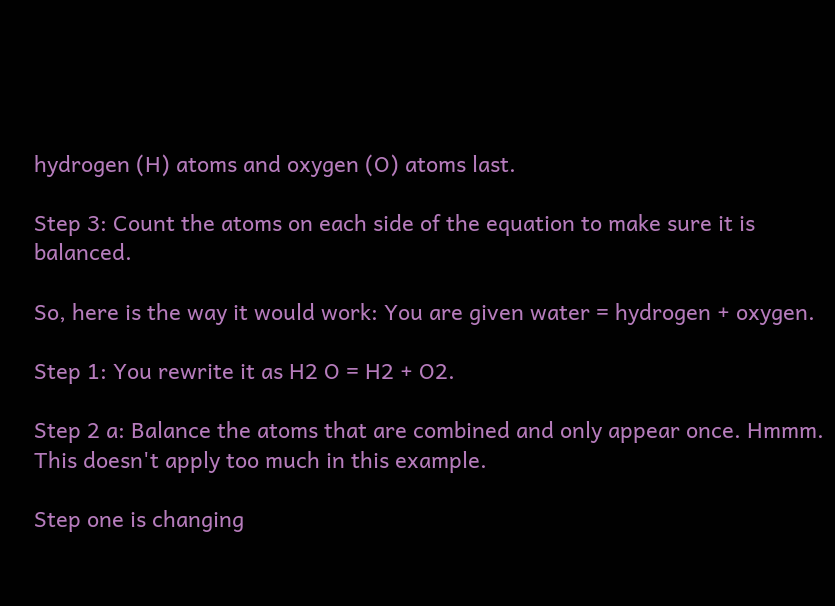hydrogen (H) atoms and oxygen (O) atoms last.

Step 3: Count the atoms on each side of the equation to make sure it is balanced.

So, here is the way it would work: You are given water = hydrogen + oxygen.

Step 1: You rewrite it as H2 O = H2 + O2.

Step 2 a: Balance the atoms that are combined and only appear once. Hmmm. This doesn't apply too much in this example.

Step one is changing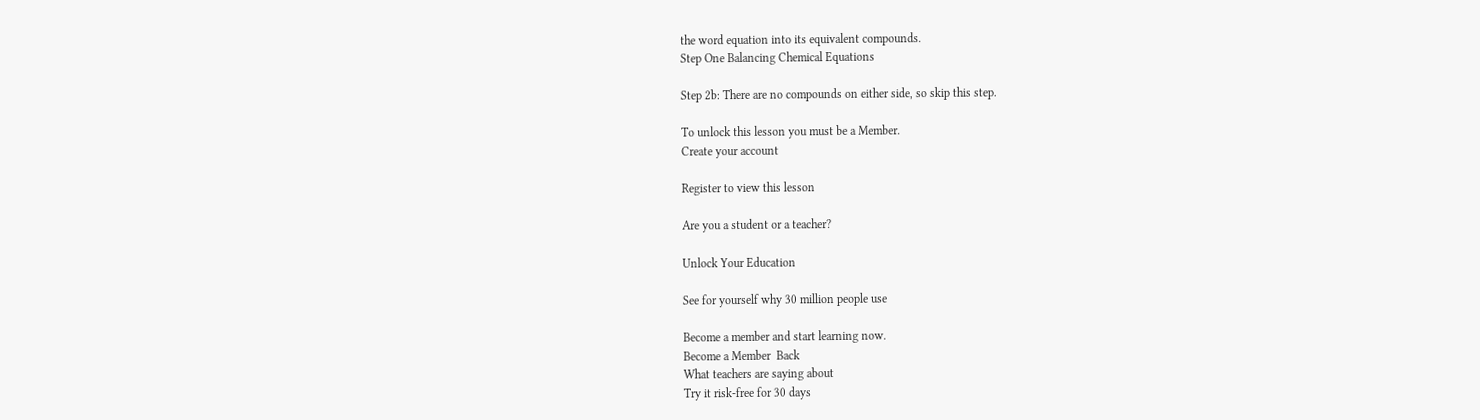the word equation into its equivalent compounds.
Step One Balancing Chemical Equations

Step 2b: There are no compounds on either side, so skip this step.

To unlock this lesson you must be a Member.
Create your account

Register to view this lesson

Are you a student or a teacher?

Unlock Your Education

See for yourself why 30 million people use

Become a member and start learning now.
Become a Member  Back
What teachers are saying about
Try it risk-free for 30 days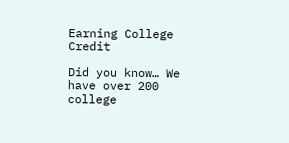Earning College Credit

Did you know… We have over 200 college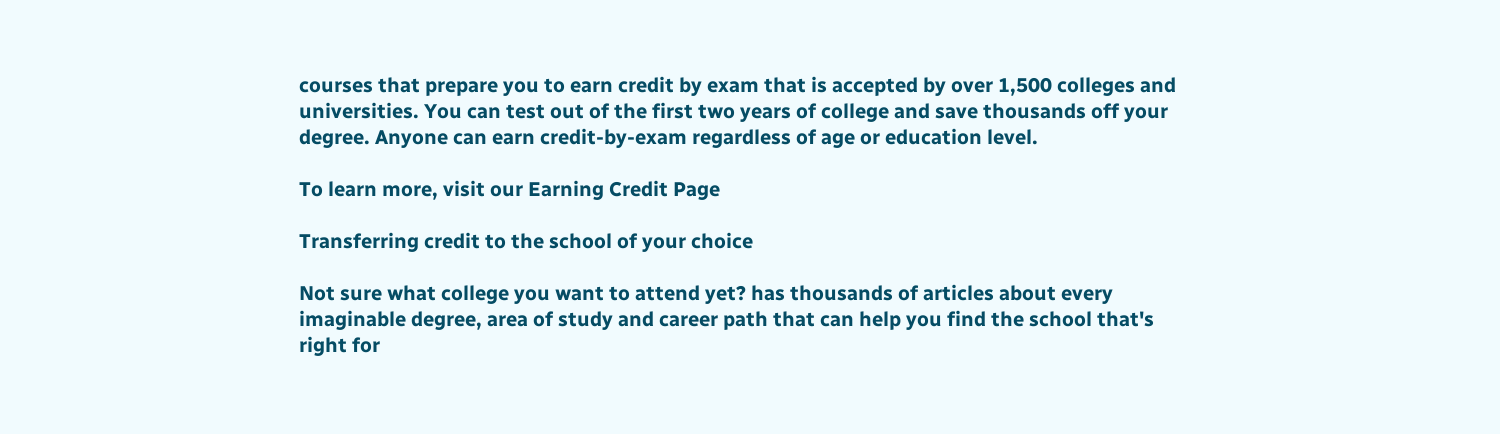courses that prepare you to earn credit by exam that is accepted by over 1,500 colleges and universities. You can test out of the first two years of college and save thousands off your degree. Anyone can earn credit-by-exam regardless of age or education level.

To learn more, visit our Earning Credit Page

Transferring credit to the school of your choice

Not sure what college you want to attend yet? has thousands of articles about every imaginable degree, area of study and career path that can help you find the school that's right for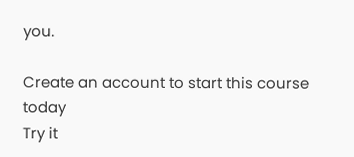you.

Create an account to start this course today
Try it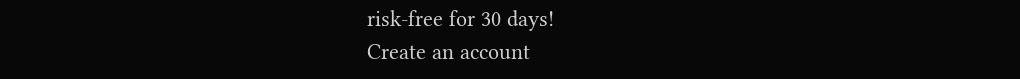risk-free for 30 days!
Create an account